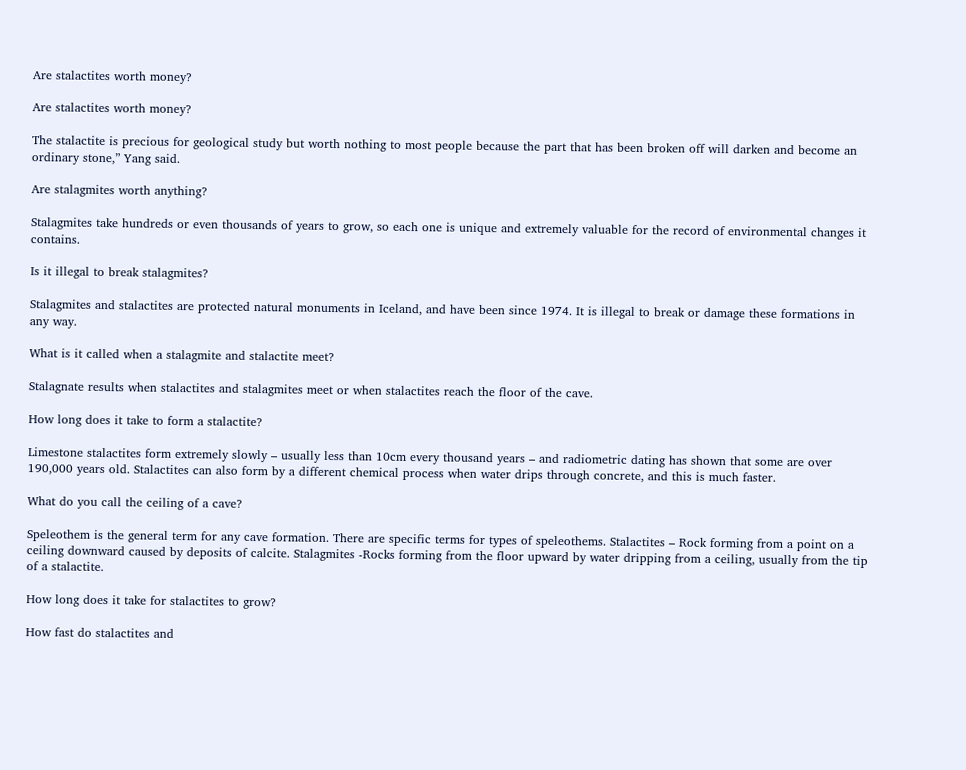Are stalactites worth money?

Are stalactites worth money?

The stalactite is precious for geological study but worth nothing to most people because the part that has been broken off will darken and become an ordinary stone,” Yang said.

Are stalagmites worth anything?

Stalagmites take hundreds or even thousands of years to grow, so each one is unique and extremely valuable for the record of environmental changes it contains.

Is it illegal to break stalagmites?

Stalagmites and stalactites are protected natural monuments in Iceland, and have been since 1974. It is illegal to break or damage these formations in any way.

What is it called when a stalagmite and stalactite meet?

Stalagnate results when stalactites and stalagmites meet or when stalactites reach the floor of the cave.

How long does it take to form a stalactite?

Limestone stalactites form extremely slowly – usually less than 10cm every thousand years – and radiometric dating has shown that some are over 190,000 years old. Stalactites can also form by a different chemical process when water drips through concrete, and this is much faster.

What do you call the ceiling of a cave?

Speleothem is the general term for any cave formation. There are specific terms for types of speleothems. Stalactites – Rock forming from a point on a ceiling downward caused by deposits of calcite. Stalagmites -Rocks forming from the floor upward by water dripping from a ceiling, usually from the tip of a stalactite.

How long does it take for stalactites to grow?

How fast do stalactites and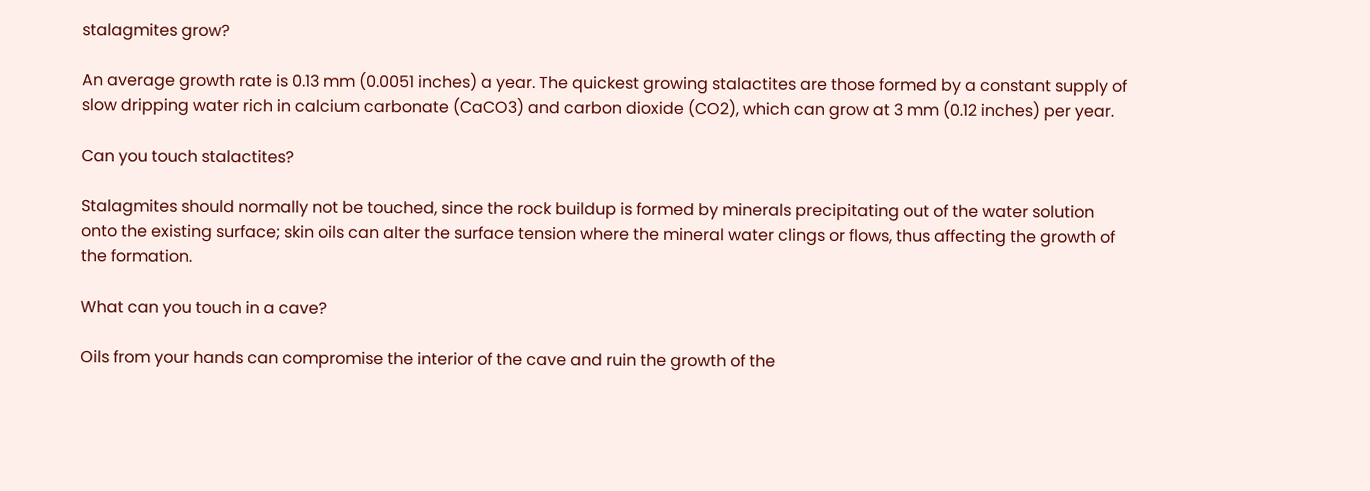stalagmites grow?

An average growth rate is 0.13 mm (0.0051 inches) a year. The quickest growing stalactites are those formed by a constant supply of slow dripping water rich in calcium carbonate (CaCO3) and carbon dioxide (CO2), which can grow at 3 mm (0.12 inches) per year.

Can you touch stalactites?

Stalagmites should normally not be touched, since the rock buildup is formed by minerals precipitating out of the water solution onto the existing surface; skin oils can alter the surface tension where the mineral water clings or flows, thus affecting the growth of the formation.

What can you touch in a cave?

Oils from your hands can compromise the interior of the cave and ruin the growth of the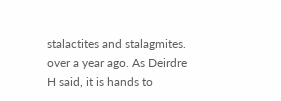stalactites and stalagmites. over a year ago. As Deirdre H said, it is hands to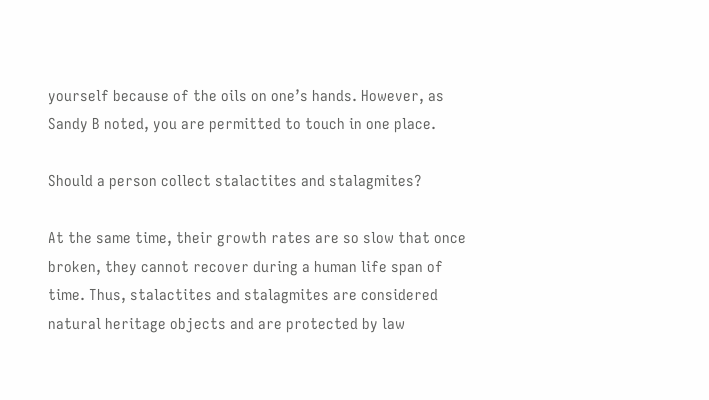yourself because of the oils on one’s hands. However, as Sandy B noted, you are permitted to touch in one place.

Should a person collect stalactites and stalagmites?

At the same time, their growth rates are so slow that once broken, they cannot recover during a human life span of time. Thus, stalactites and stalagmites are considered natural heritage objects and are protected by law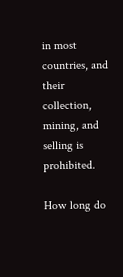in most countries, and their collection, mining, and selling is prohibited.

How long do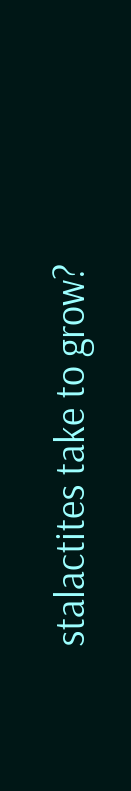stalactites take to grow?